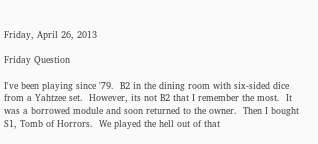Friday, April 26, 2013

Friday Question

I've been playing since '79.  B2 in the dining room with six-sided dice from a Yahtzee set.  However, its not B2 that I remember the most.  It was a borrowed module and soon returned to the owner.  Then I bought S1, Tomb of Horrors.  We played the hell out of that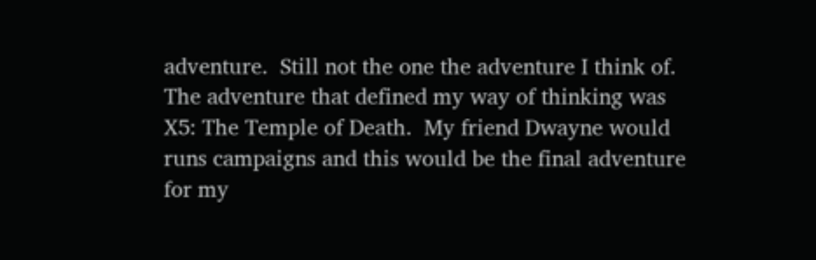adventure.  Still not the one the adventure I think of.  The adventure that defined my way of thinking was X5: The Temple of Death.  My friend Dwayne would runs campaigns and this would be the final adventure for my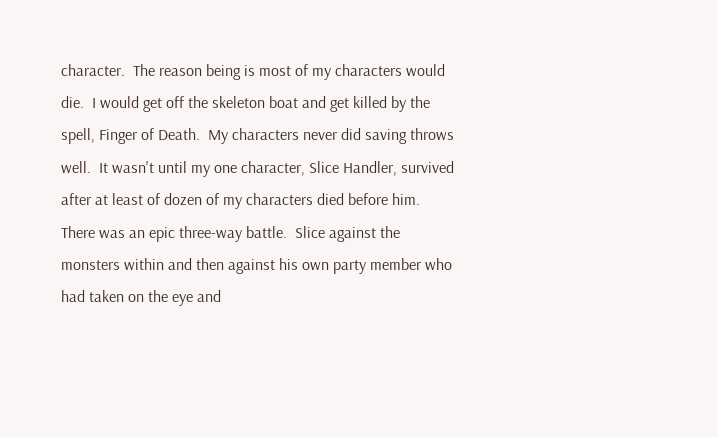character.  The reason being is most of my characters would die.  I would get off the skeleton boat and get killed by the spell, Finger of Death.  My characters never did saving throws well.  It wasn't until my one character, Slice Handler, survived after at least of dozen of my characters died before him.  There was an epic three-way battle.  Slice against the monsters within and then against his own party member who had taken on the eye and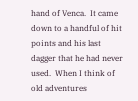hand of Venca.  It came down to a handful of hit points and his last dagger that he had never used.  When I think of old adventures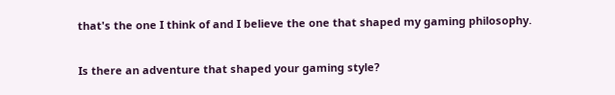that's the one I think of and I believe the one that shaped my gaming philosophy.

Is there an adventure that shaped your gaming style?